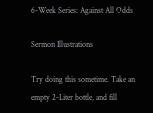6-Week Series: Against All Odds

Sermon Illustrations

Try doing this sometime. Take an empty 2-Liter bottle, and fill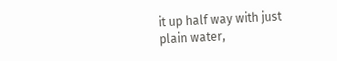it up half way with just plain water,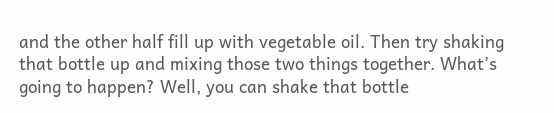and the other half fill up with vegetable oil. Then try shaking that bottle up and mixing those two things together. What’s going to happen? Well, you can shake that bottle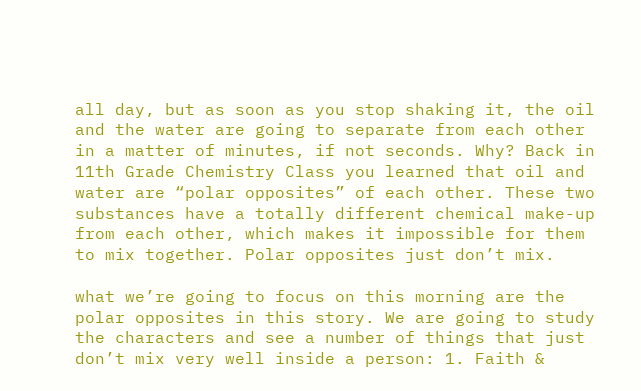all day, but as soon as you stop shaking it, the oil and the water are going to separate from each other in a matter of minutes, if not seconds. Why? Back in 11th Grade Chemistry Class you learned that oil and water are “polar opposites” of each other. These two substances have a totally different chemical make-up from each other, which makes it impossible for them to mix together. Polar opposites just don’t mix.

what we’re going to focus on this morning are the polar opposites in this story. We are going to study the characters and see a number of things that just don’t mix very well inside a person: 1. Faith &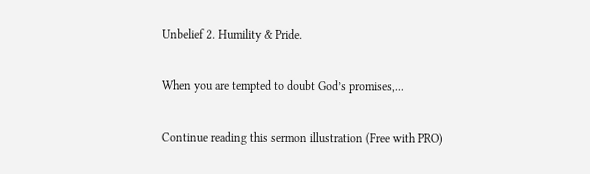Unbelief 2. Humility & Pride.

When you are tempted to doubt God’s promises,...

Continue reading this sermon illustration (Free with PRO)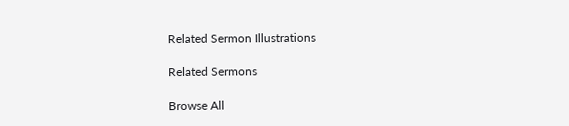Related Sermon Illustrations

Related Sermons

Browse All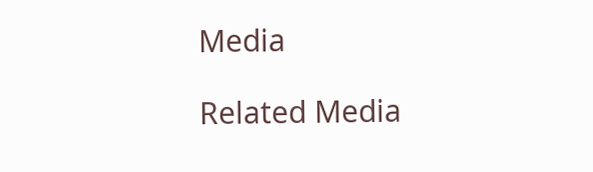Media

Related Media